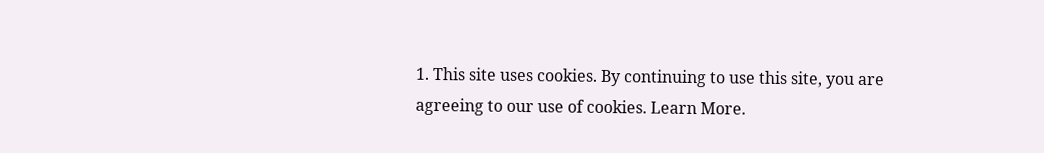1. This site uses cookies. By continuing to use this site, you are agreeing to our use of cookies. Learn More.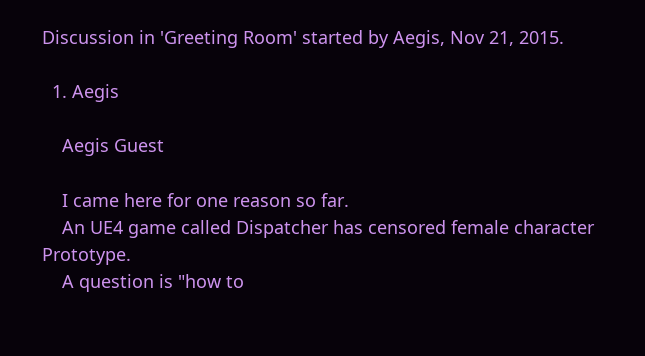Discussion in 'Greeting Room' started by Aegis, Nov 21, 2015.

  1. Aegis

    Aegis Guest

    I came here for one reason so far.
    An UE4 game called Dispatcher has censored female character Prototype.
    A question is "how to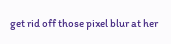get rid off those pixel blur at her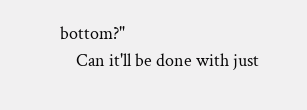bottom?"
    Can it'll be done with just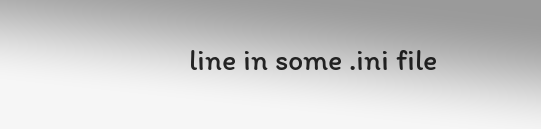line in some .ini file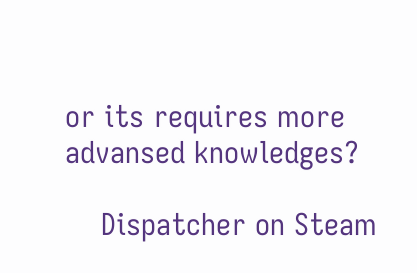or its requires more advansed knowledges?

    Dispatcher on Steam